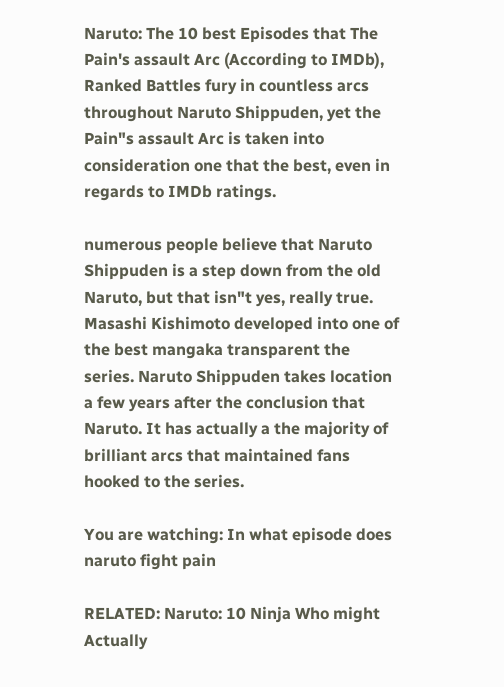Naruto: The 10 best Episodes that The Pain's assault Arc (According to IMDb), Ranked Battles fury in countless arcs throughout Naruto Shippuden, yet the Pain"s assault Arc is taken into consideration one that the best, even in regards to IMDb ratings.

numerous people believe that Naruto Shippuden is a step down from the old Naruto, but that isn"t yes, really true. Masashi Kishimoto developed into one of the best mangaka transparent the series. Naruto Shippuden takes location a few years after the conclusion that Naruto. It has actually a the majority of brilliant arcs that maintained fans hooked to the series.

You are watching: In what episode does naruto fight pain

RELATED: Naruto: 10 Ninja Who might Actually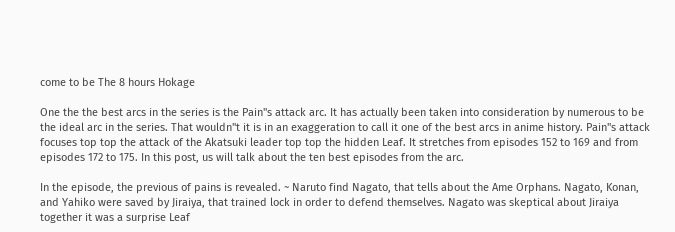come to be The 8 hours Hokage

One the the best arcs in the series is the Pain"s attack arc. It has actually been taken into consideration by numerous to be the ideal arc in the series. That wouldn"t it is in an exaggeration to call it one of the best arcs in anime history. Pain"s attack focuses top top the attack of the Akatsuki leader top top the hidden Leaf. It stretches from episodes 152 to 169 and from episodes 172 to 175. In this post, us will talk about the ten best episodes from the arc.

In the episode, the previous of pains is revealed. ~ Naruto find Nagato, that tells about the Ame Orphans. Nagato, Konan, and Yahiko were saved by Jiraiya, that trained lock in order to defend themselves. Nagato was skeptical about Jiraiya together it was a surprise Leaf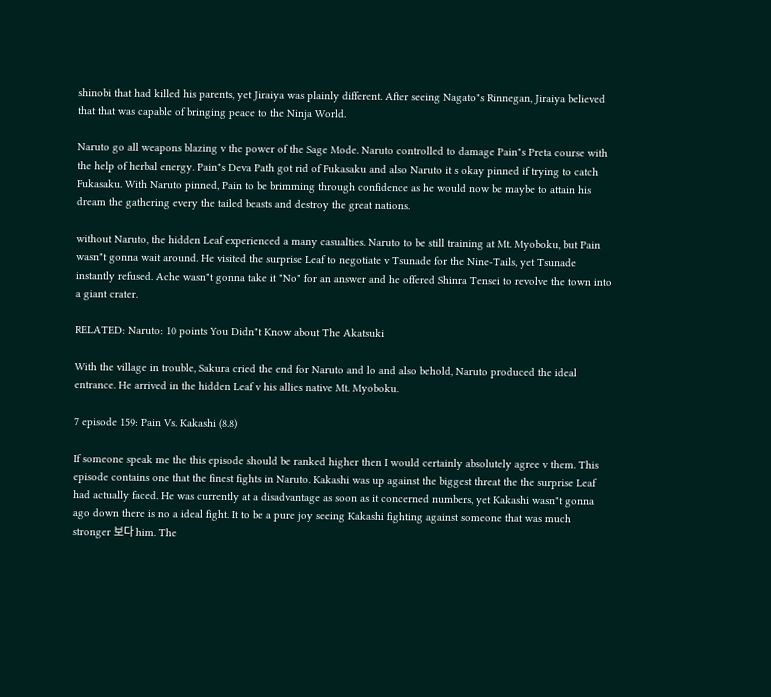shinobi that had killed his parents, yet Jiraiya was plainly different. After seeing Nagato"s Rinnegan, Jiraiya believed that that was capable of bringing peace to the Ninja World.

Naruto go all weapons blazing v the power of the Sage Mode. Naruto controlled to damage Pain"s Preta course with the help of herbal energy. Pain"s Deva Path got rid of Fukasaku and also Naruto it s okay pinned if trying to catch Fukasaku. With Naruto pinned, Pain to be brimming through confidence as he would now be maybe to attain his dream the gathering every the tailed beasts and destroy the great nations.

without Naruto, the hidden Leaf experienced a many casualties. Naruto to be still training at Mt. Myoboku, but Pain wasn"t gonna wait around. He visited the surprise Leaf to negotiate v Tsunade for the Nine-Tails, yet Tsunade instantly refused. Ache wasn"t gonna take it "No" for an answer and he offered Shinra Tensei to revolve the town into a giant crater.

RELATED: Naruto: 10 points You Didn"t Know about The Akatsuki

With the village in trouble, Sakura cried the end for Naruto and lo and also behold, Naruto produced the ideal entrance. He arrived in the hidden Leaf v his allies native Mt. Myoboku.

7 episode 159: Pain Vs. Kakashi (8.8)

If someone speak me the this episode should be ranked higher then I would certainly absolutely agree v them. This episode contains one that the finest fights in Naruto. Kakashi was up against the biggest threat the the surprise Leaf had actually faced. He was currently at a disadvantage as soon as it concerned numbers, yet Kakashi wasn"t gonna ago down there is no a ideal fight. It to be a pure joy seeing Kakashi fighting against someone that was much stronger 보다 him. The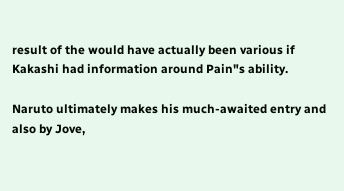result of the would have actually been various if Kakashi had information around Pain"s ability.

Naruto ultimately makes his much-awaited entry and also by Jove,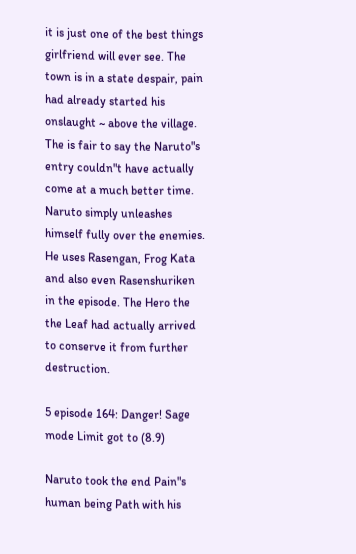it is just one of the best things girlfriend will ever see. The town is in a state despair, pain had already started his onslaught ~ above the village. The is fair to say the Naruto"s entry couldn"t have actually come at a much better time. Naruto simply unleashes himself fully over the enemies. He uses Rasengan, Frog Kata and also even Rasenshuriken in the episode. The Hero the the Leaf had actually arrived to conserve it from further destruction.

5 episode 164: Danger! Sage mode Limit got to (8.9)

Naruto took the end Pain"s human being Path with his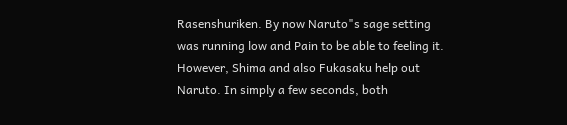Rasenshuriken. By now Naruto"s sage setting was running low and Pain to be able to feeling it. However, Shima and also Fukasaku help out Naruto. In simply a few seconds, both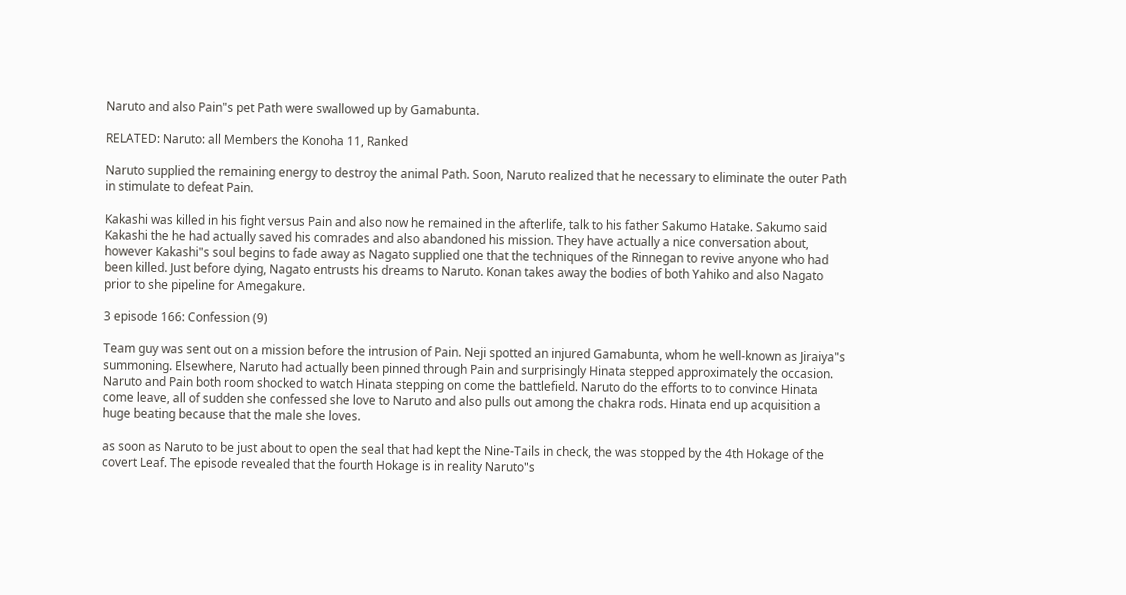Naruto and also Pain"s pet Path were swallowed up by Gamabunta.

RELATED: Naruto: all Members the Konoha 11, Ranked

Naruto supplied the remaining energy to destroy the animal Path. Soon, Naruto realized that he necessary to eliminate the outer Path in stimulate to defeat Pain.

Kakashi was killed in his fight versus Pain and also now he remained in the afterlife, talk to his father Sakumo Hatake. Sakumo said Kakashi the he had actually saved his comrades and also abandoned his mission. They have actually a nice conversation about, however Kakashi"s soul begins to fade away as Nagato supplied one that the techniques of the Rinnegan to revive anyone who had been killed. Just before dying, Nagato entrusts his dreams to Naruto. Konan takes away the bodies of both Yahiko and also Nagato prior to she pipeline for Amegakure.

3 episode 166: Confession (9)

Team guy was sent out on a mission before the intrusion of Pain. Neji spotted an injured Gamabunta, whom he well-known as Jiraiya"s summoning. Elsewhere, Naruto had actually been pinned through Pain and surprisingly Hinata stepped approximately the occasion. Naruto and Pain both room shocked to watch Hinata stepping on come the battlefield. Naruto do the efforts to to convince Hinata come leave, all of sudden she confessed she love to Naruto and also pulls out among the chakra rods. Hinata end up acquisition a huge beating because that the male she loves.

as soon as Naruto to be just about to open the seal that had kept the Nine-Tails in check, the was stopped by the 4th Hokage of the covert Leaf. The episode revealed that the fourth Hokage is in reality Naruto"s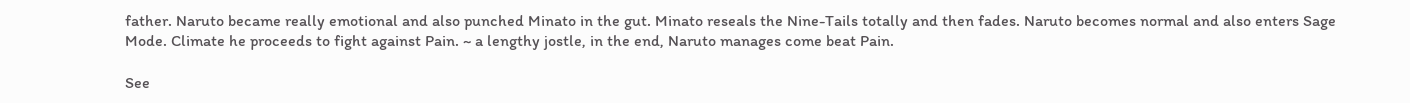father. Naruto became really emotional and also punched Minato in the gut. Minato reseals the Nine-Tails totally and then fades. Naruto becomes normal and also enters Sage Mode. Climate he proceeds to fight against Pain. ~ a lengthy jostle, in the end, Naruto manages come beat Pain.

See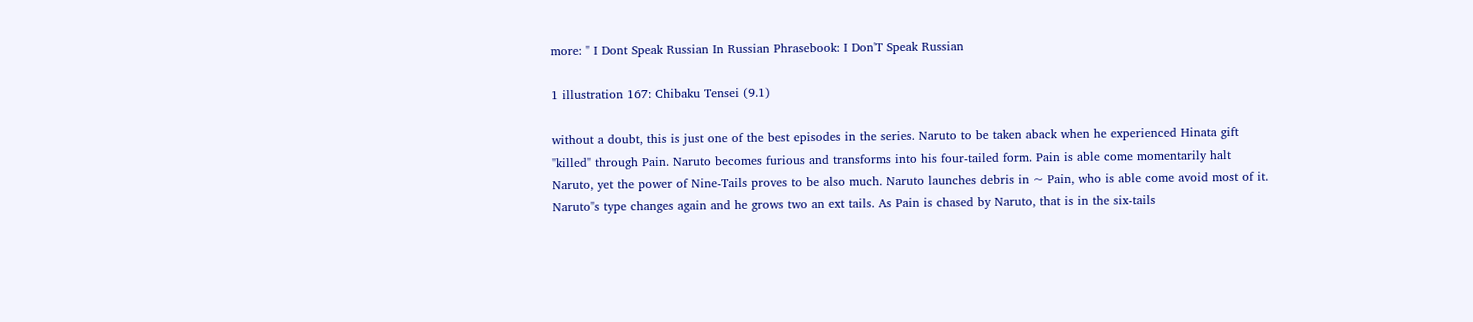more: " I Dont Speak Russian In Russian Phrasebook: I Don'T Speak Russian

1 illustration 167: Chibaku Tensei (9.1)

without a doubt, this is just one of the best episodes in the series. Naruto to be taken aback when he experienced Hinata gift "killed" through Pain. Naruto becomes furious and transforms into his four-tailed form. Pain is able come momentarily halt Naruto, yet the power of Nine-Tails proves to be also much. Naruto launches debris in ~ Pain, who is able come avoid most of it. Naruto"s type changes again and he grows two an ext tails. As Pain is chased by Naruto, that is in the six-tails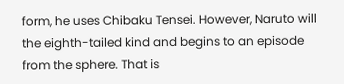form, he uses Chibaku Tensei. However, Naruto will the eighth-tailed kind and begins to an episode from the sphere. That is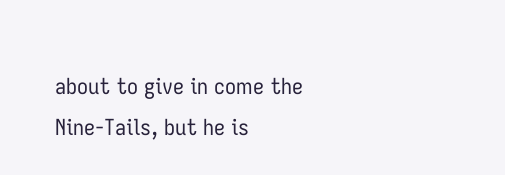about to give in come the Nine-Tails, but he is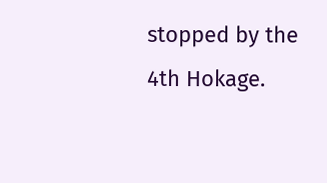stopped by the 4th Hokage.